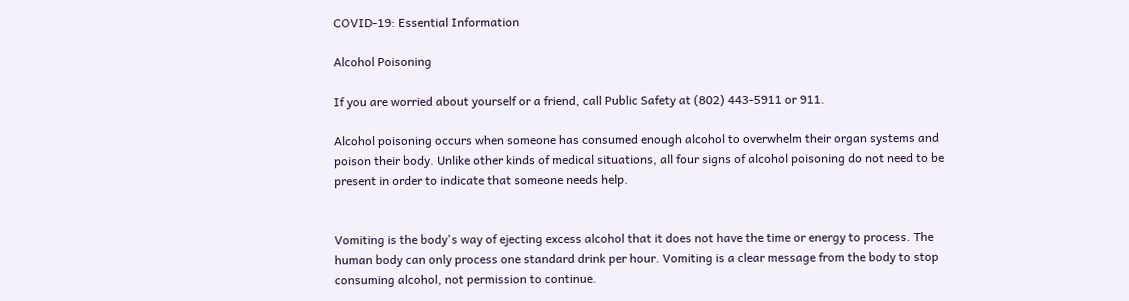COVID-19: Essential Information

Alcohol Poisoning

If you are worried about yourself or a friend, call Public Safety at (802) 443-5911 or 911.

Alcohol poisoning occurs when someone has consumed enough alcohol to overwhelm their organ systems and poison their body. Unlike other kinds of medical situations, all four signs of alcohol poisoning do not need to be present in order to indicate that someone needs help.


Vomiting is the body's way of ejecting excess alcohol that it does not have the time or energy to process. The human body can only process one standard drink per hour. Vomiting is a clear message from the body to stop consuming alcohol, not permission to continue.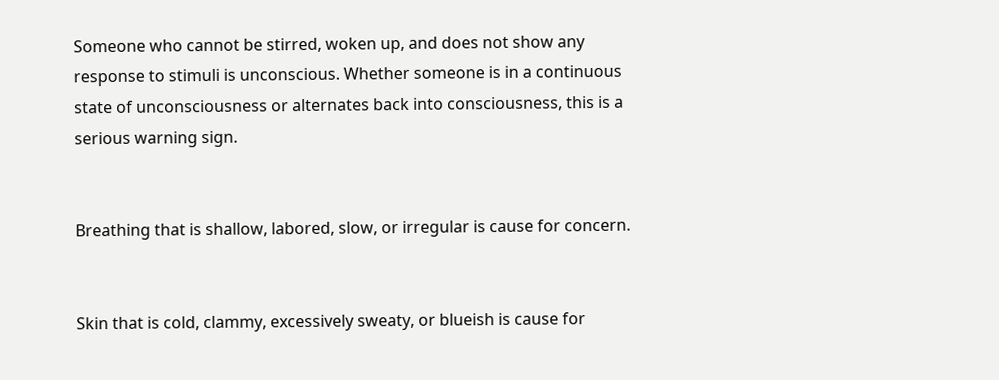Someone who cannot be stirred, woken up, and does not show any response to stimuli is unconscious. Whether someone is in a continuous state of unconsciousness or alternates back into consciousness, this is a serious warning sign.


Breathing that is shallow, labored, slow, or irregular is cause for concern.


Skin that is cold, clammy, excessively sweaty, or blueish is cause for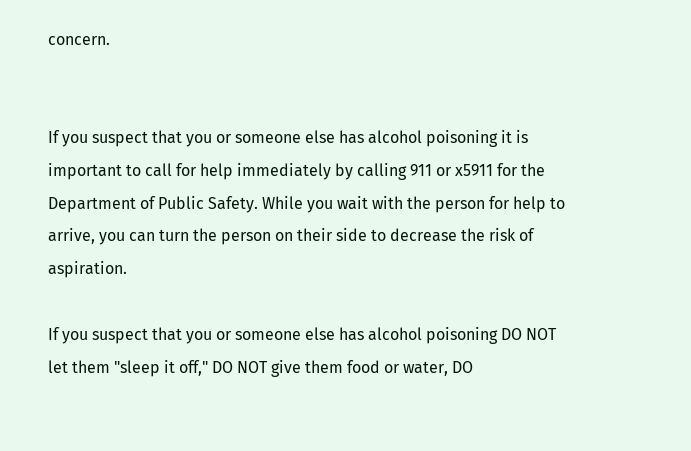concern.


If you suspect that you or someone else has alcohol poisoning it is important to call for help immediately by calling 911 or x5911 for the Department of Public Safety. While you wait with the person for help to arrive, you can turn the person on their side to decrease the risk of aspiration.

If you suspect that you or someone else has alcohol poisoning DO NOT let them "sleep it off," DO NOT give them food or water, DO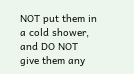NOT put them in a cold shower, and DO NOT give them any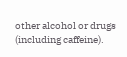other alcohol or drugs (including caffeine).